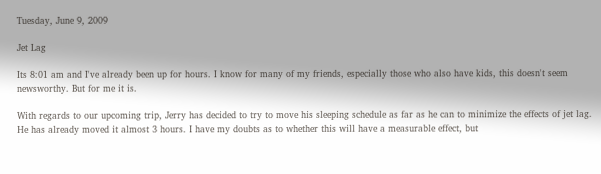Tuesday, June 9, 2009

Jet Lag

Its 8:01 am and I've already been up for hours. I know for many of my friends, especially those who also have kids, this doesn't seem newsworthy. But for me it is.

With regards to our upcoming trip, Jerry has decided to try to move his sleeping schedule as far as he can to minimize the effects of jet lag. He has already moved it almost 3 hours. I have my doubts as to whether this will have a measurable effect, but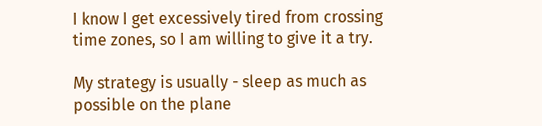I know I get excessively tired from crossing time zones, so I am willing to give it a try.

My strategy is usually - sleep as much as possible on the plane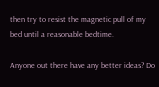then try to resist the magnetic pull of my bed until a reasonable bedtime.

Anyone out there have any better ideas? Do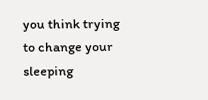you think trying to change your sleeping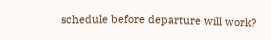schedule before departure will work?